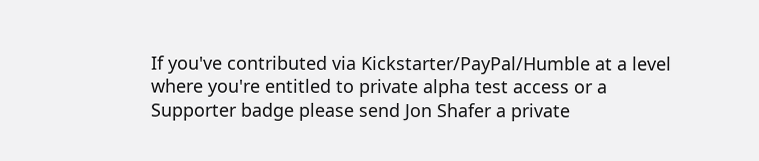If you've contributed via Kickstarter/PayPal/Humble at a level where you're entitled to private alpha test access or a Supporter badge please send Jon Shafer a private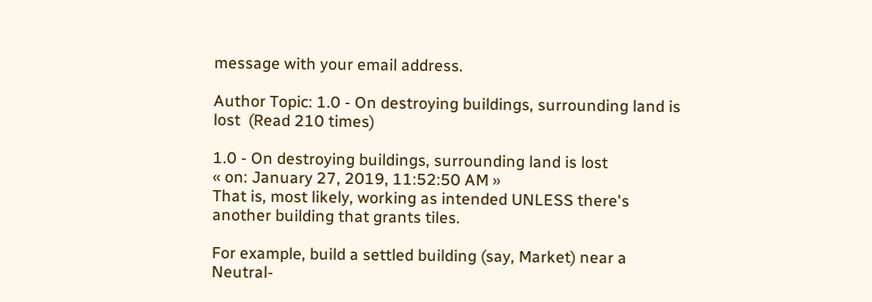message with your email address.

Author Topic: 1.0 - On destroying buildings, surrounding land is lost  (Read 210 times)

1.0 - On destroying buildings, surrounding land is lost
« on: January 27, 2019, 11:52:50 AM »
That is, most likely, working as intended UNLESS there's another building that grants tiles.

For example, build a settled building (say, Market) near a Neutral-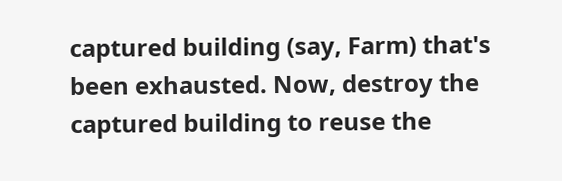captured building (say, Farm) that's been exhausted. Now, destroy the captured building to reuse the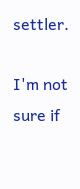settler.

I'm not sure if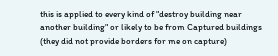this is applied to every kind of "destroy building near another building" or likely to be from Captured buildings (they did not provide borders for me on capture)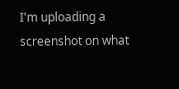I'm uploading a screenshot on what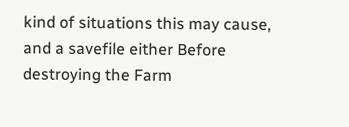kind of situations this may cause, and a savefile either Before destroying the Farm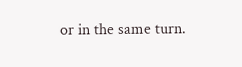or in the same turn.